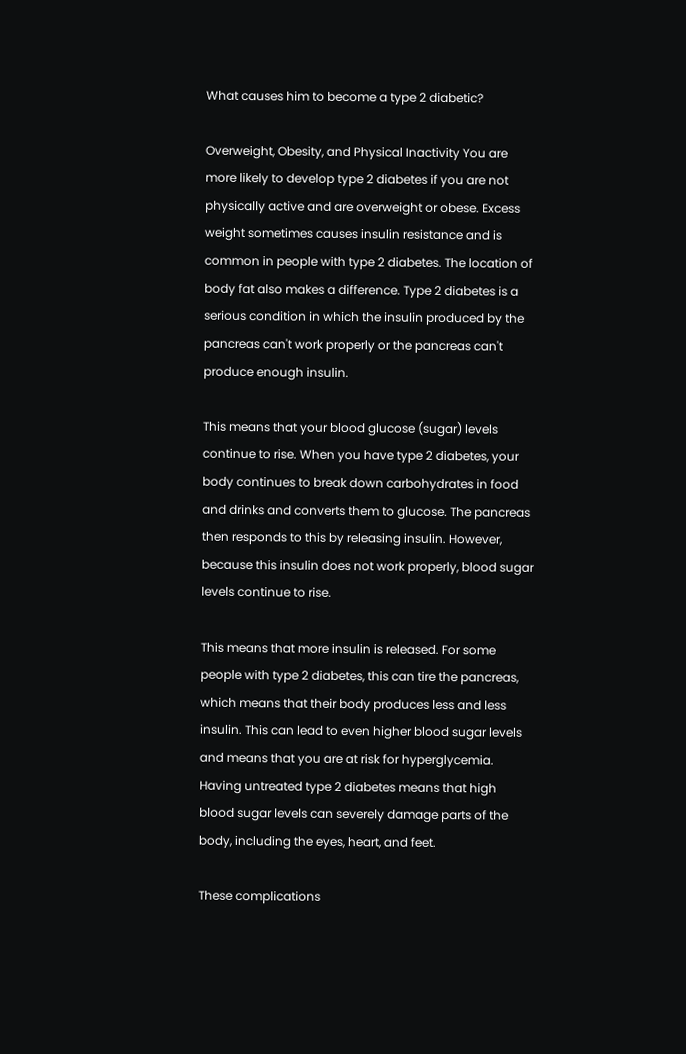What causes him to become a type 2 diabetic?

Overweight, Obesity, and Physical Inactivity You are more likely to develop type 2 diabetes if you are not physically active and are overweight or obese. Excess weight sometimes causes insulin resistance and is common in people with type 2 diabetes. The location of body fat also makes a difference. Type 2 diabetes is a serious condition in which the insulin produced by the pancreas can't work properly or the pancreas can't produce enough insulin.

This means that your blood glucose (sugar) levels continue to rise. When you have type 2 diabetes, your body continues to break down carbohydrates in food and drinks and converts them to glucose. The pancreas then responds to this by releasing insulin. However, because this insulin does not work properly, blood sugar levels continue to rise.

This means that more insulin is released. For some people with type 2 diabetes, this can tire the pancreas, which means that their body produces less and less insulin. This can lead to even higher blood sugar levels and means that you are at risk for hyperglycemia. Having untreated type 2 diabetes means that high blood sugar levels can severely damage parts of the body, including the eyes, heart, and feet.

These complications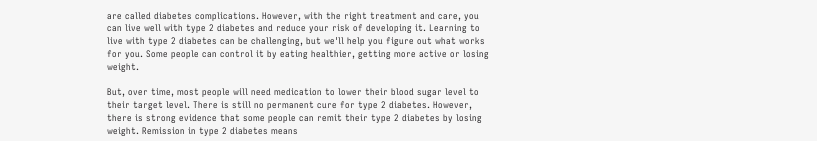are called diabetes complications. However, with the right treatment and care, you can live well with type 2 diabetes and reduce your risk of developing it. Learning to live with type 2 diabetes can be challenging, but we'll help you figure out what works for you. Some people can control it by eating healthier, getting more active or losing weight.

But, over time, most people will need medication to lower their blood sugar level to their target level. There is still no permanent cure for type 2 diabetes. However, there is strong evidence that some people can remit their type 2 diabetes by losing weight. Remission in type 2 diabetes means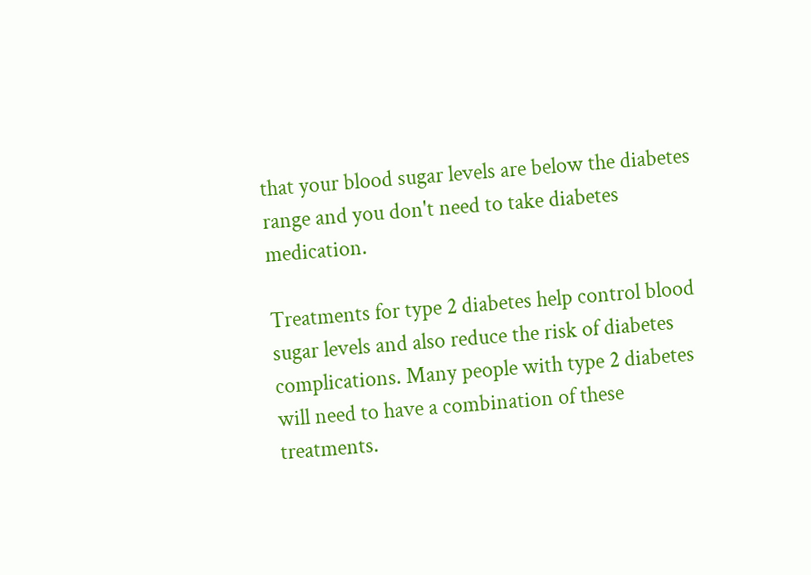that your blood sugar levels are below the diabetes range and you don't need to take diabetes medication.

Treatments for type 2 diabetes help control blood sugar levels and also reduce the risk of diabetes complications. Many people with type 2 diabetes will need to have a combination of these treatments.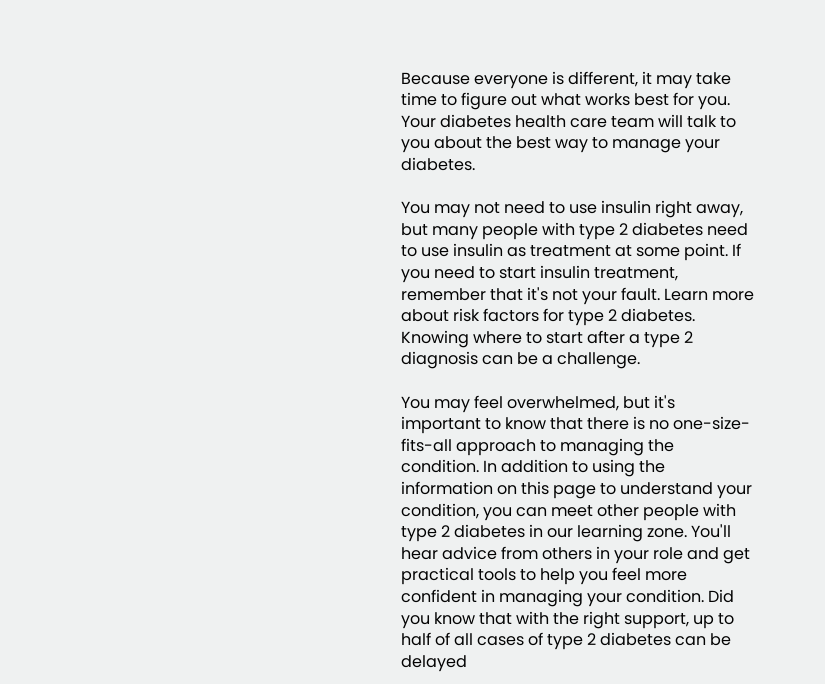Because everyone is different, it may take time to figure out what works best for you. Your diabetes health care team will talk to you about the best way to manage your diabetes.

You may not need to use insulin right away, but many people with type 2 diabetes need to use insulin as treatment at some point. If you need to start insulin treatment, remember that it's not your fault. Learn more about risk factors for type 2 diabetes. Knowing where to start after a type 2 diagnosis can be a challenge.

You may feel overwhelmed, but it's important to know that there is no one-size-fits-all approach to managing the condition. In addition to using the information on this page to understand your condition, you can meet other people with type 2 diabetes in our learning zone. You'll hear advice from others in your role and get practical tools to help you feel more confident in managing your condition. Did you know that with the right support, up to half of all cases of type 2 diabetes can be delayed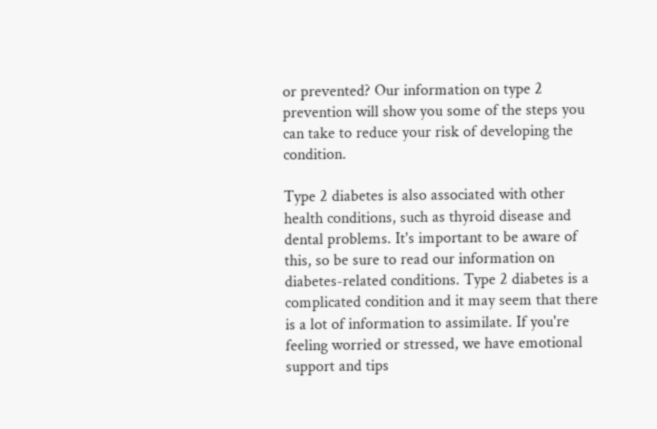or prevented? Our information on type 2 prevention will show you some of the steps you can take to reduce your risk of developing the condition.

Type 2 diabetes is also associated with other health conditions, such as thyroid disease and dental problems. It's important to be aware of this, so be sure to read our information on diabetes-related conditions. Type 2 diabetes is a complicated condition and it may seem that there is a lot of information to assimilate. If you're feeling worried or stressed, we have emotional support and tips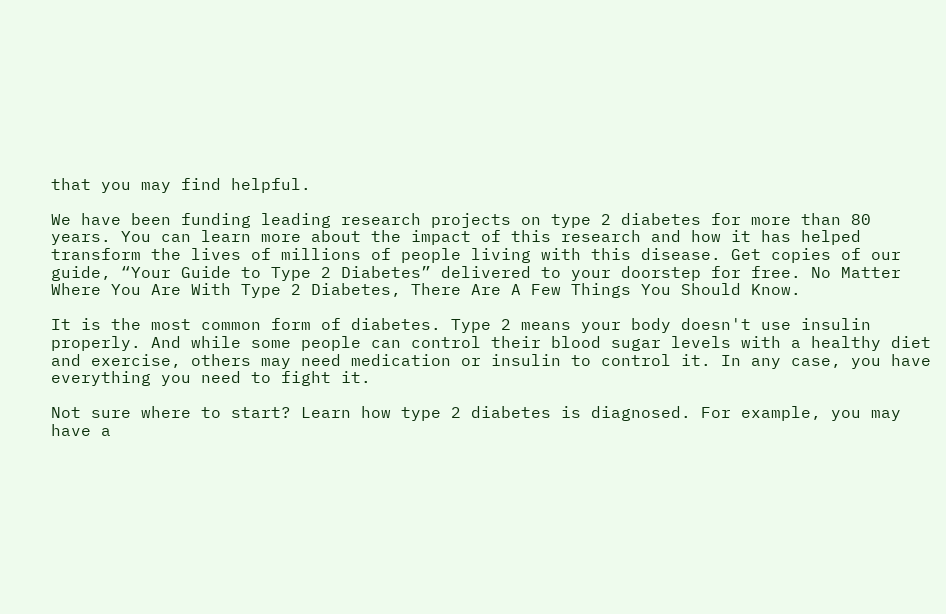that you may find helpful.

We have been funding leading research projects on type 2 diabetes for more than 80 years. You can learn more about the impact of this research and how it has helped transform the lives of millions of people living with this disease. Get copies of our guide, “Your Guide to Type 2 Diabetes” delivered to your doorstep for free. No Matter Where You Are With Type 2 Diabetes, There Are A Few Things You Should Know.

It is the most common form of diabetes. Type 2 means your body doesn't use insulin properly. And while some people can control their blood sugar levels with a healthy diet and exercise, others may need medication or insulin to control it. In any case, you have everything you need to fight it.

Not sure where to start? Learn how type 2 diabetes is diagnosed. For example, you may have a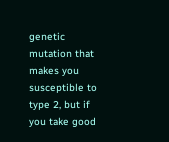genetic mutation that makes you susceptible to type 2, but if you take good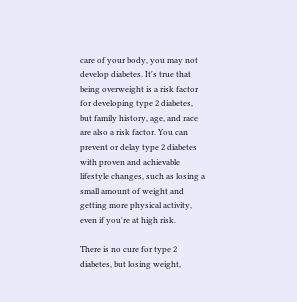care of your body, you may not develop diabetes. It's true that being overweight is a risk factor for developing type 2 diabetes, but family history, age, and race are also a risk factor. You can prevent or delay type 2 diabetes with proven and achievable lifestyle changes, such as losing a small amount of weight and getting more physical activity, even if you're at high risk.

There is no cure for type 2 diabetes, but losing weight,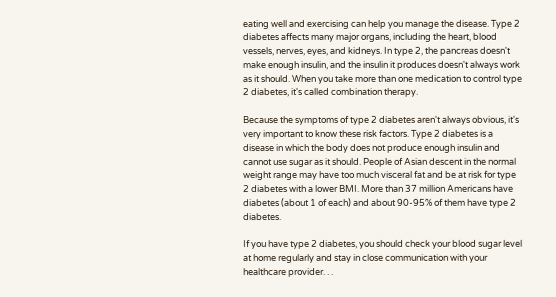eating well and exercising can help you manage the disease. Type 2 diabetes affects many major organs, including the heart, blood vessels, nerves, eyes, and kidneys. In type 2, the pancreas doesn't make enough insulin, and the insulin it produces doesn't always work as it should. When you take more than one medication to control type 2 diabetes, it's called combination therapy.

Because the symptoms of type 2 diabetes aren't always obvious, it's very important to know these risk factors. Type 2 diabetes is a disease in which the body does not produce enough insulin and cannot use sugar as it should. People of Asian descent in the normal weight range may have too much visceral fat and be at risk for type 2 diabetes with a lower BMI. More than 37 million Americans have diabetes (about 1 of each) and about 90-95% of them have type 2 diabetes.

If you have type 2 diabetes, you should check your blood sugar level at home regularly and stay in close communication with your healthcare provider. . .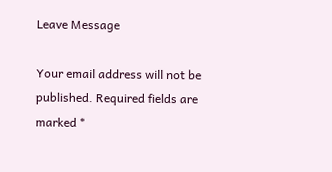Leave Message

Your email address will not be published. Required fields are marked *